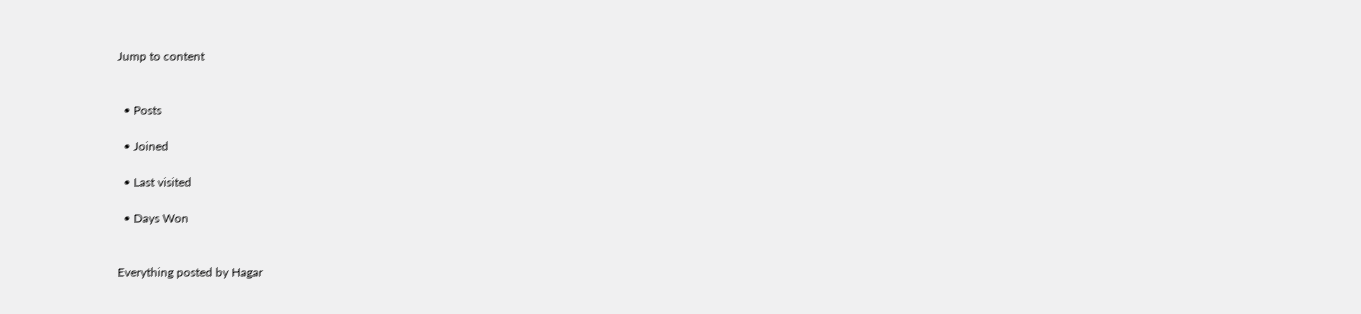Jump to content


  • Posts

  • Joined

  • Last visited

  • Days Won


Everything posted by Hagar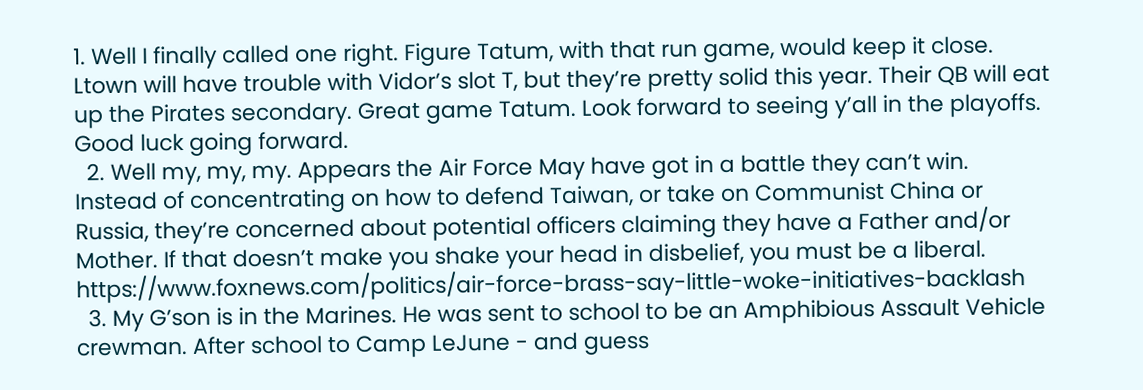1. Well I finally called one right. Figure Tatum, with that run game, would keep it close. Ltown will have trouble with Vidor’s slot T, but they’re pretty solid this year. Their QB will eat up the Pirates secondary. Great game Tatum. Look forward to seeing y’all in the playoffs. Good luck going forward.
  2. Well my, my, my. Appears the Air Force May have got in a battle they can’t win. Instead of concentrating on how to defend Taiwan, or take on Communist China or Russia, they’re concerned about potential officers claiming they have a Father and/or Mother. If that doesn’t make you shake your head in disbelief, you must be a liberal. https://www.foxnews.com/politics/air-force-brass-say-little-woke-initiatives-backlash
  3. My G’son is in the Marines. He was sent to school to be an Amphibious Assault Vehicle crewman. After school to Camp LeJune - and guess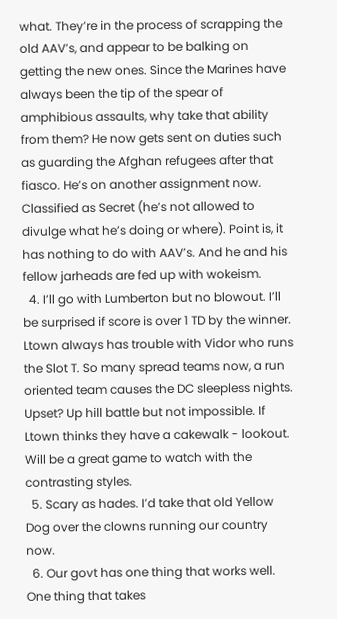what. They’re in the process of scrapping the old AAV’s, and appear to be balking on getting the new ones. Since the Marines have always been the tip of the spear of amphibious assaults, why take that ability from them? He now gets sent on duties such as guarding the Afghan refugees after that fiasco. He’s on another assignment now. Classified as Secret (he’s not allowed to divulge what he’s doing or where). Point is, it has nothing to do with AAV’s. And he and his fellow jarheads are fed up with wokeism.
  4. I’ll go with Lumberton but no blowout. I’ll be surprised if score is over 1 TD by the winner. Ltown always has trouble with Vidor who runs the Slot T. So many spread teams now, a run oriented team causes the DC sleepless nights. Upset? Up hill battle but not impossible. If Ltown thinks they have a cakewalk - lookout. Will be a great game to watch with the contrasting styles.
  5. Scary as hades. I’d take that old Yellow Dog over the clowns running our country now.
  6. Our govt has one thing that works well. One thing that takes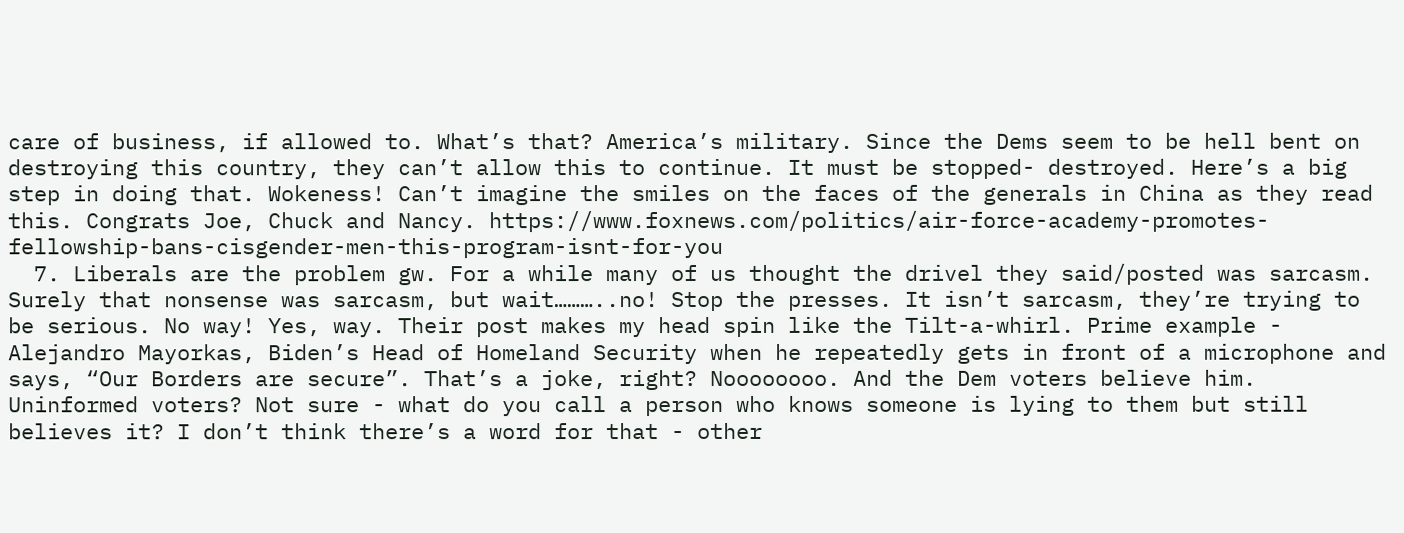care of business, if allowed to. What’s that? America’s military. Since the Dems seem to be hell bent on destroying this country, they can’t allow this to continue. It must be stopped- destroyed. Here’s a big step in doing that. Wokeness! Can’t imagine the smiles on the faces of the generals in China as they read this. Congrats Joe, Chuck and Nancy. https://www.foxnews.com/politics/air-force-academy-promotes-fellowship-bans-cisgender-men-this-program-isnt-for-you
  7. Liberals are the problem gw. For a while many of us thought the drivel they said/posted was sarcasm. Surely that nonsense was sarcasm, but wait………..no! Stop the presses. It isn’t sarcasm, they’re trying to be serious. No way! Yes, way. Their post makes my head spin like the Tilt-a-whirl. Prime example - Alejandro Mayorkas, Biden’s Head of Homeland Security when he repeatedly gets in front of a microphone and says, “Our Borders are secure”. That’s a joke, right? Noooooooo. And the Dem voters believe him. Uninformed voters? Not sure - what do you call a person who knows someone is lying to them but still believes it? I don’t think there’s a word for that - other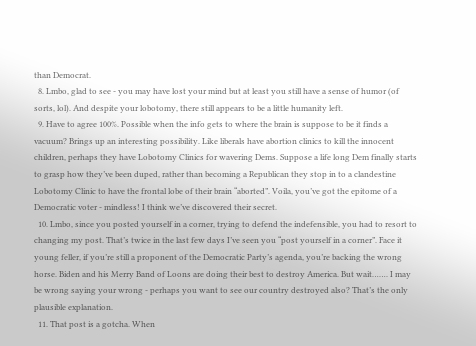than Democrat.
  8. Lmbo, glad to see - you may have lost your mind but at least you still have a sense of humor (of sorts, lol). And despite your lobotomy, there still appears to be a little humanity left.
  9. Have to agree 100%. Possible when the info gets to where the brain is suppose to be it finds a vacuum? Brings up an interesting possibility. Like liberals have abortion clinics to kill the innocent children, perhaps they have Lobotomy Clinics for wavering Dems. Suppose a life long Dem finally starts to grasp how they’ve been duped, rather than becoming a Republican they stop in to a clandestine Lobotomy Clinic to have the frontal lobe of their brain “aborted”. Voila, you’ve got the epitome of a Democratic voter - mindless! I think we’ve discovered their secret.
  10. Lmbo, since you posted yourself in a corner, trying to defend the indefensible, you had to resort to changing my post. That’s twice in the last few days I’ve seen you “post yourself in a corner”. Face it young feller, if you’re still a proponent of the Democratic Party’s agenda, you’re backing the wrong horse. Biden and his Merry Band of Loons are doing their best to destroy America. But wait……. I may be wrong saying your wrong - perhaps you want to see our country destroyed also? That’s the only plausible explanation.
  11. That post is a gotcha. When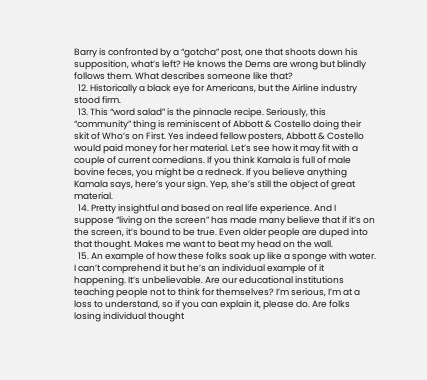Barry is confronted by a “gotcha” post, one that shoots down his supposition, what’s left? He knows the Dems are wrong but blindly follows them. What describes someone like that?
  12. Historically a black eye for Americans, but the Airline industry stood firm.
  13. This “word salad” is the pinnacle recipe. Seriously, this “community” thing is reminiscent of Abbott & Costello doing their skit of Who’s on First. Yes indeed fellow posters, Abbott & Costello would paid money for her material. Let’s see how it may fit with a couple of current comedians. If you think Kamala is full of male bovine feces, you might be a redneck. If you believe anything Kamala says, here’s your sign. Yep, she’s still the object of great material.
  14. Pretty insightful and based on real life experience. And I suppose “living on the screen” has made many believe that if it’s on the screen, it’s bound to be true. Even older people are duped into that thought. Makes me want to beat my head on the wall.
  15. An example of how these folks soak up like a sponge with water. I can’t comprehend it but he’s an individual example of it happening. It’s unbelievable. Are our educational institutions teaching people not to think for themselves? I’m serious, I’m at a loss to understand, so if you can explain it, please do. Are folks losing individual thought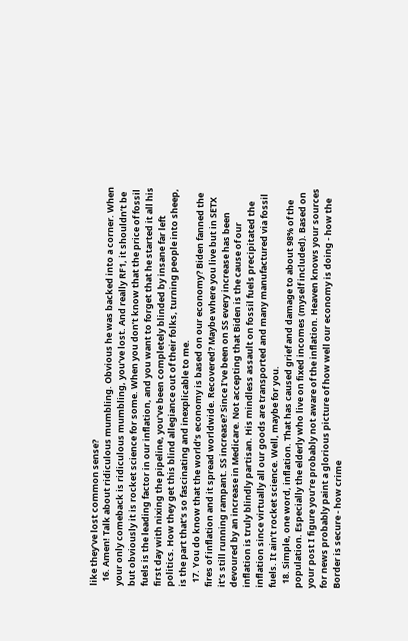like they’ve lost common sense?
  16. Amen! Talk about ridiculous mumbling. Obvious he was backed into a corner. When your only comeback is ridiculous mumbling, you’ve lost. And really RF1, it shouldn’t be but obviously it is rocket science for some. When you don’t know that the price of fossil fuels is the leading factor in our inflation, and you want to forget that he started it all his first day with nixing the pipeline, you’ve been completely blinded by insane far left politics. How they get this blind allegiance out of their folks, turning people into sheep, is the part that’s so fascinating and inexplicable to me.
  17. You do know that the world’s economy is based on our economy? Biden fanned the fires of inflation and it spread worldwide. Recovered? Maybe where you live but in SETX it’s still running rampant. SS increase? Since I’ve been on SS every increase has been devoured by an increase in Medicare. Not accepting that Biden is the cause of our inflation is truly blindly partisan. His mindless assault on fossil fuels precipitated the inflation since virtually all our goods are transported and many manufactured via fossil fuels. It ain’t rocket science. Well, maybe for you.
  18. Simple, one word, inflation. That has caused grief and damage to about 98% of the population. Especially the elderly who live on fixed incomes (myself included). Based on your post I figure you’re probably not aware of the inflation. Heaven knows your sources for news probably paint a glorious picture of how well our economy is doing - how the Border is secure - how crime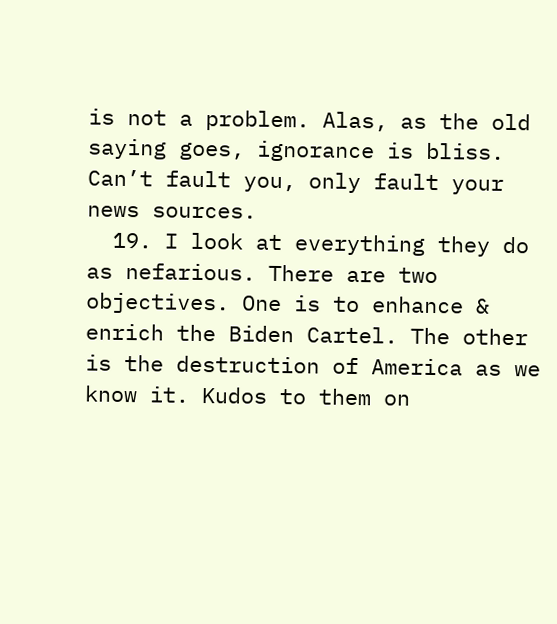is not a problem. Alas, as the old saying goes, ignorance is bliss. Can’t fault you, only fault your news sources.
  19. I look at everything they do as nefarious. There are two objectives. One is to enhance & enrich the Biden Cartel. The other is the destruction of America as we know it. Kudos to them on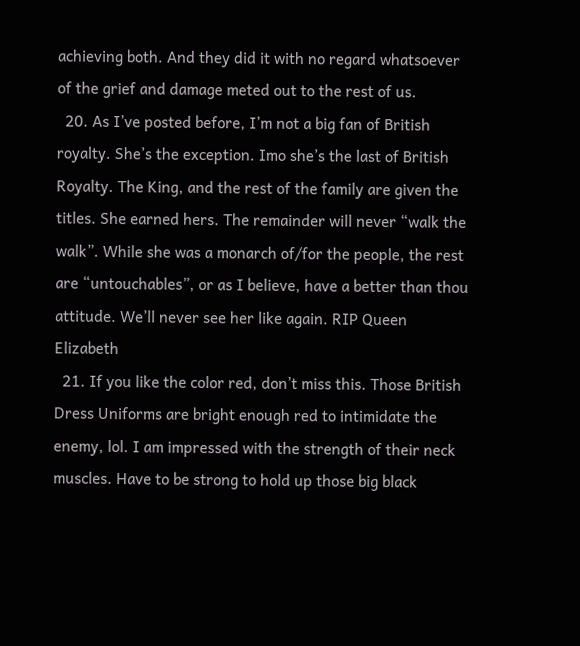achieving both. And they did it with no regard whatsoever of the grief and damage meted out to the rest of us.
  20. As I’ve posted before, I’m not a big fan of British royalty. She’s the exception. Imo she’s the last of British Royalty. The King, and the rest of the family are given the titles. She earned hers. The remainder will never “walk the walk”. While she was a monarch of/for the people, the rest are “untouchables”, or as I believe, have a better than thou attitude. We’ll never see her like again. RIP Queen Elizabeth
  21. If you like the color red, don’t miss this. Those British Dress Uniforms are bright enough red to intimidate the enemy, lol. I am impressed with the strength of their neck muscles. Have to be strong to hold up those big black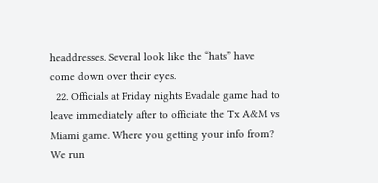headdresses. Several look like the “hats” have come down over their eyes.
  22. Officials at Friday nights Evadale game had to leave immediately after to officiate the Tx A&M vs Miami game. Where you getting your info from? We run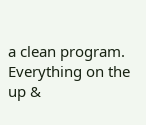a clean program. Everything on the up &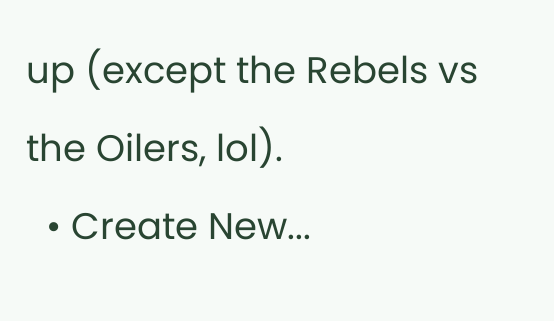up (except the Rebels vs the Oilers, lol).
  • Create New...